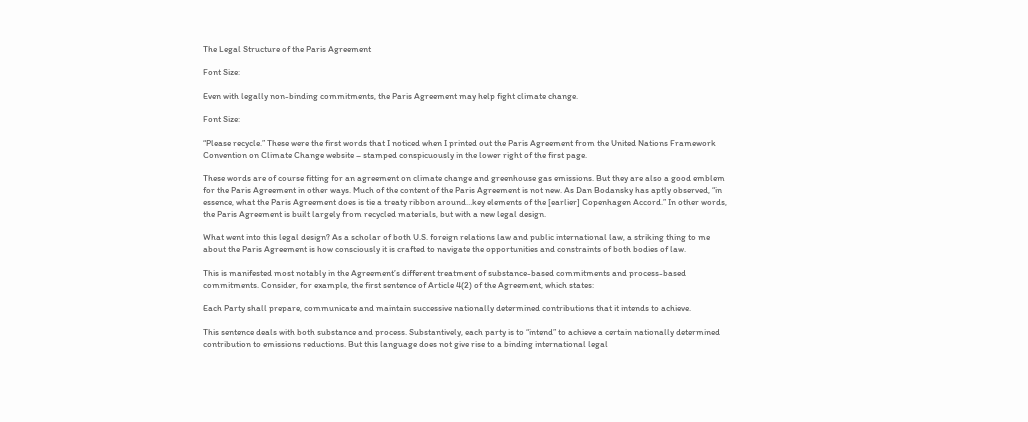The Legal Structure of the Paris Agreement

Font Size:

Even with legally non-binding commitments, the Paris Agreement may help fight climate change.

Font Size:

“Please recycle.” These were the first words that I noticed when I printed out the Paris Agreement from the United Nations Framework Convention on Climate Change website – stamped conspicuously in the lower right of the first page.

These words are of course fitting for an agreement on climate change and greenhouse gas emissions. But they are also a good emblem for the Paris Agreement in other ways. Much of the content of the Paris Agreement is not new. As Dan Bodansky has aptly observed, “in essence, what the Paris Agreement does is tie a treaty ribbon around…key elements of the [earlier] Copenhagen Accord.” In other words, the Paris Agreement is built largely from recycled materials, but with a new legal design.

What went into this legal design? As a scholar of both U.S. foreign relations law and public international law, a striking thing to me about the Paris Agreement is how consciously it is crafted to navigate the opportunities and constraints of both bodies of law.

This is manifested most notably in the Agreement’s different treatment of substance-based commitments and process-based commitments. Consider, for example, the first sentence of Article 4(2) of the Agreement, which states:

Each Party shall prepare, communicate and maintain successive nationally determined contributions that it intends to achieve.

This sentence deals with both substance and process. Substantively, each party is to “intend” to achieve a certain nationally determined contribution to emissions reductions. But this language does not give rise to a binding international legal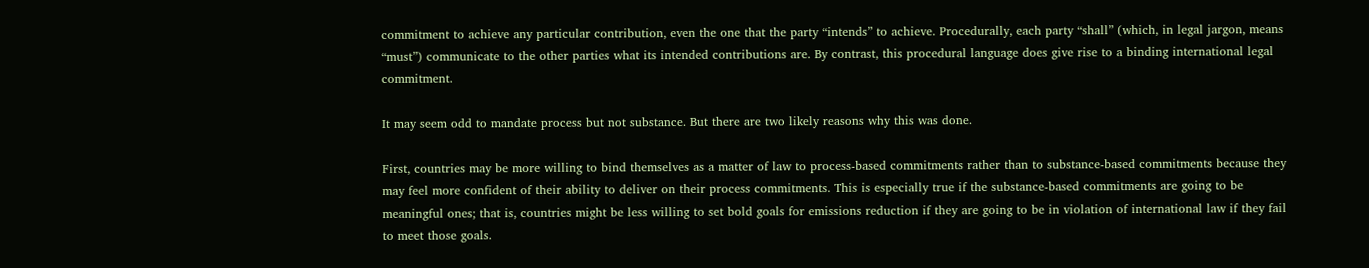commitment to achieve any particular contribution, even the one that the party “intends” to achieve. Procedurally, each party “shall” (which, in legal jargon, means “must”) communicate to the other parties what its intended contributions are. By contrast, this procedural language does give rise to a binding international legal commitment.

It may seem odd to mandate process but not substance. But there are two likely reasons why this was done.

First, countries may be more willing to bind themselves as a matter of law to process-based commitments rather than to substance-based commitments because they may feel more confident of their ability to deliver on their process commitments. This is especially true if the substance-based commitments are going to be meaningful ones; that is, countries might be less willing to set bold goals for emissions reduction if they are going to be in violation of international law if they fail to meet those goals.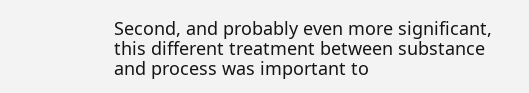Second, and probably even more significant, this different treatment between substance and process was important to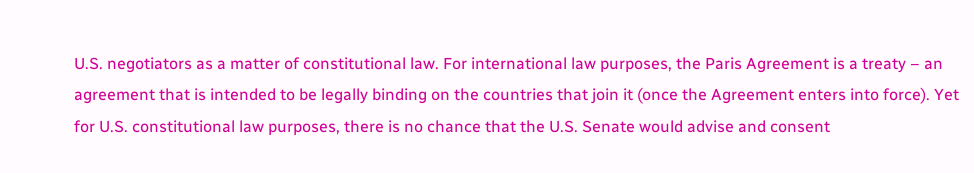U.S. negotiators as a matter of constitutional law. For international law purposes, the Paris Agreement is a treaty – an agreement that is intended to be legally binding on the countries that join it (once the Agreement enters into force). Yet for U.S. constitutional law purposes, there is no chance that the U.S. Senate would advise and consent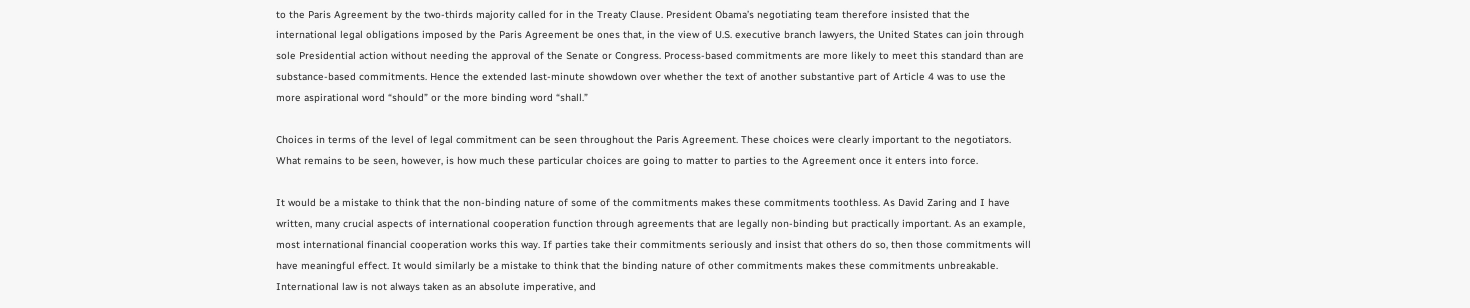to the Paris Agreement by the two-thirds majority called for in the Treaty Clause. President Obama’s negotiating team therefore insisted that the international legal obligations imposed by the Paris Agreement be ones that, in the view of U.S. executive branch lawyers, the United States can join through sole Presidential action without needing the approval of the Senate or Congress. Process-based commitments are more likely to meet this standard than are substance-based commitments. Hence the extended last-minute showdown over whether the text of another substantive part of Article 4 was to use the more aspirational word “should” or the more binding word “shall.”

Choices in terms of the level of legal commitment can be seen throughout the Paris Agreement. These choices were clearly important to the negotiators. What remains to be seen, however, is how much these particular choices are going to matter to parties to the Agreement once it enters into force.

It would be a mistake to think that the non-binding nature of some of the commitments makes these commitments toothless. As David Zaring and I have written, many crucial aspects of international cooperation function through agreements that are legally non-binding but practically important. As an example, most international financial cooperation works this way. If parties take their commitments seriously and insist that others do so, then those commitments will have meaningful effect. It would similarly be a mistake to think that the binding nature of other commitments makes these commitments unbreakable. International law is not always taken as an absolute imperative, and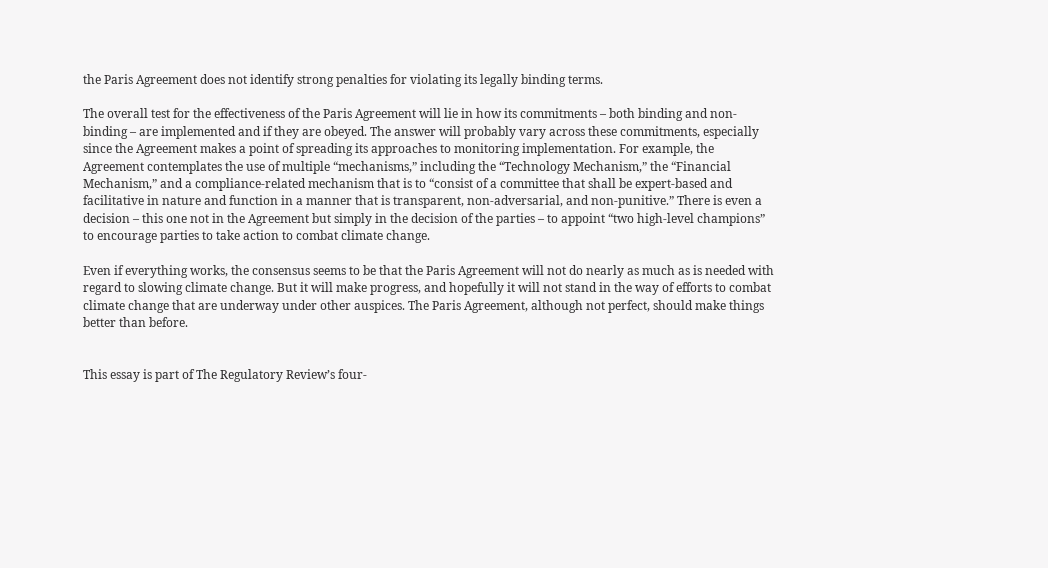the Paris Agreement does not identify strong penalties for violating its legally binding terms.

The overall test for the effectiveness of the Paris Agreement will lie in how its commitments – both binding and non-binding – are implemented and if they are obeyed. The answer will probably vary across these commitments, especially since the Agreement makes a point of spreading its approaches to monitoring implementation. For example, the Agreement contemplates the use of multiple “mechanisms,” including the “Technology Mechanism,” the “Financial Mechanism,” and a compliance-related mechanism that is to “consist of a committee that shall be expert-based and facilitative in nature and function in a manner that is transparent, non-adversarial, and non-punitive.” There is even a decision – this one not in the Agreement but simply in the decision of the parties – to appoint “two high-level champions” to encourage parties to take action to combat climate change.

Even if everything works, the consensus seems to be that the Paris Agreement will not do nearly as much as is needed with regard to slowing climate change. But it will make progress, and hopefully it will not stand in the way of efforts to combat climate change that are underway under other auspices. The Paris Agreement, although not perfect, should make things better than before.


This essay is part of The Regulatory Review’s four-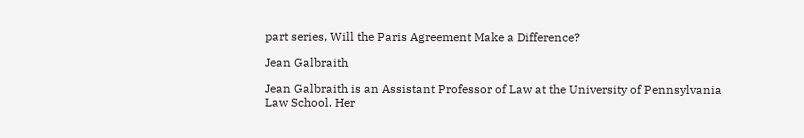part series, Will the Paris Agreement Make a Difference?

Jean Galbraith

Jean Galbraith is an Assistant Professor of Law at the University of Pennsylvania Law School. Her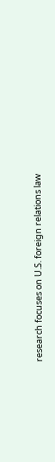research focuses on U.S. foreign relations law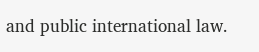and public international law.